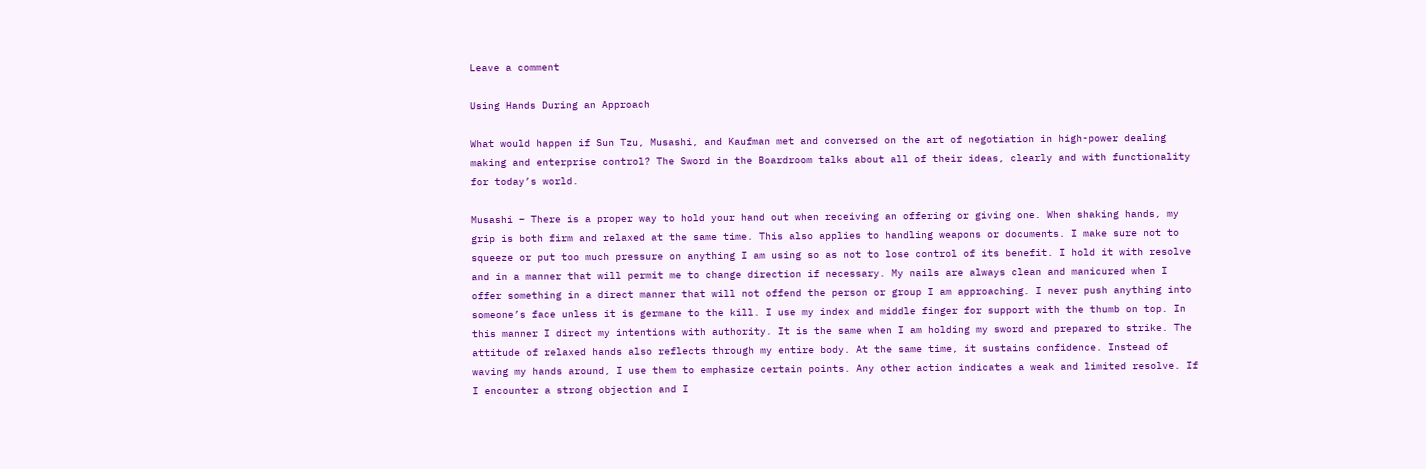Leave a comment

Using Hands During an Approach

What would happen if Sun Tzu, Musashi, and Kaufman met and conversed on the art of negotiation in high-power dealing making and enterprise control? The Sword in the Boardroom talks about all of their ideas, clearly and with functionality for today’s world.

Musashi – There is a proper way to hold your hand out when receiving an offering or giving one. When shaking hands, my grip is both firm and relaxed at the same time. This also applies to handling weapons or documents. I make sure not to squeeze or put too much pressure on anything I am using so as not to lose control of its benefit. I hold it with resolve and in a manner that will permit me to change direction if necessary. My nails are always clean and manicured when I offer something in a direct manner that will not offend the person or group I am approaching. I never push anything into someone’s face unless it is germane to the kill. I use my index and middle finger for support with the thumb on top. In this manner I direct my intentions with authority. It is the same when I am holding my sword and prepared to strike. The attitude of relaxed hands also reflects through my entire body. At the same time, it sustains confidence. Instead of waving my hands around, I use them to emphasize certain points. Any other action indicates a weak and limited resolve. If I encounter a strong objection and I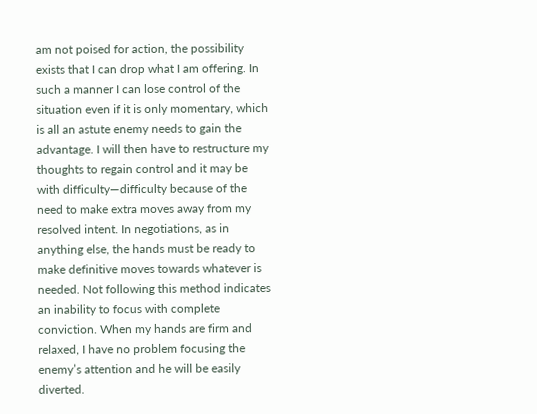am not poised for action, the possibility exists that I can drop what I am offering. In such a manner I can lose control of the situation even if it is only momentary, which is all an astute enemy needs to gain the advantage. I will then have to restructure my thoughts to regain control and it may be with difficulty—difficulty because of the need to make extra moves away from my resolved intent. In negotiations, as in anything else, the hands must be ready to make definitive moves towards whatever is needed. Not following this method indicates an inability to focus with complete conviction. When my hands are firm and relaxed, I have no problem focusing the enemy’s attention and he will be easily diverted.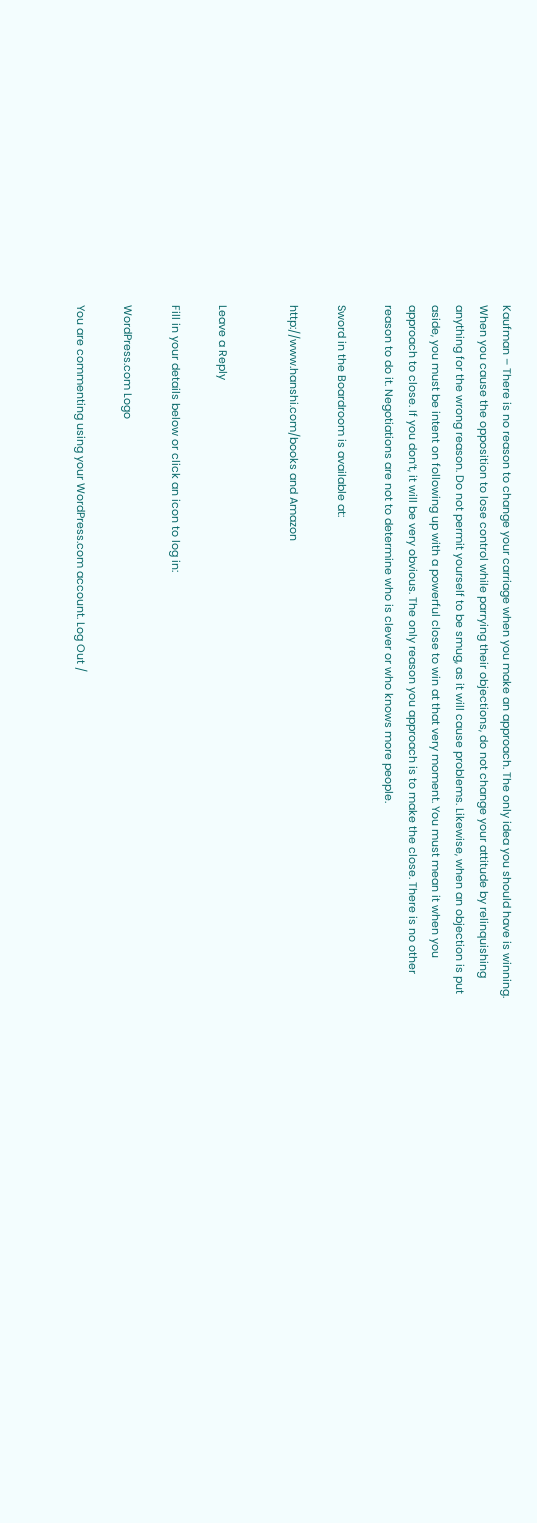Kaufman – There is no reason to change your carriage when you make an approach. The only idea you should have is winning. When you cause the opposition to lose control while parrying their objections, do not change your attitude by relinquishing anything for the wrong reason. Do not permit yourself to be smug, as it will cause problems. Likewise, when an objection is put aside, you must be intent on following up with a powerful close to win at that very moment. You must mean it when you approach to close. If you don’t, it will be very obvious. The only reason you approach is to make the close. There is no other reason to do it. Negotiations are not to determine who is clever or who knows more people.

Sword in the Boardroom is available at:

http://www.hanshi.com/books and Amazon


Leave a Reply

Fill in your details below or click an icon to log in:

WordPress.com Logo

You are commenting using your WordPress.com account. Log Out /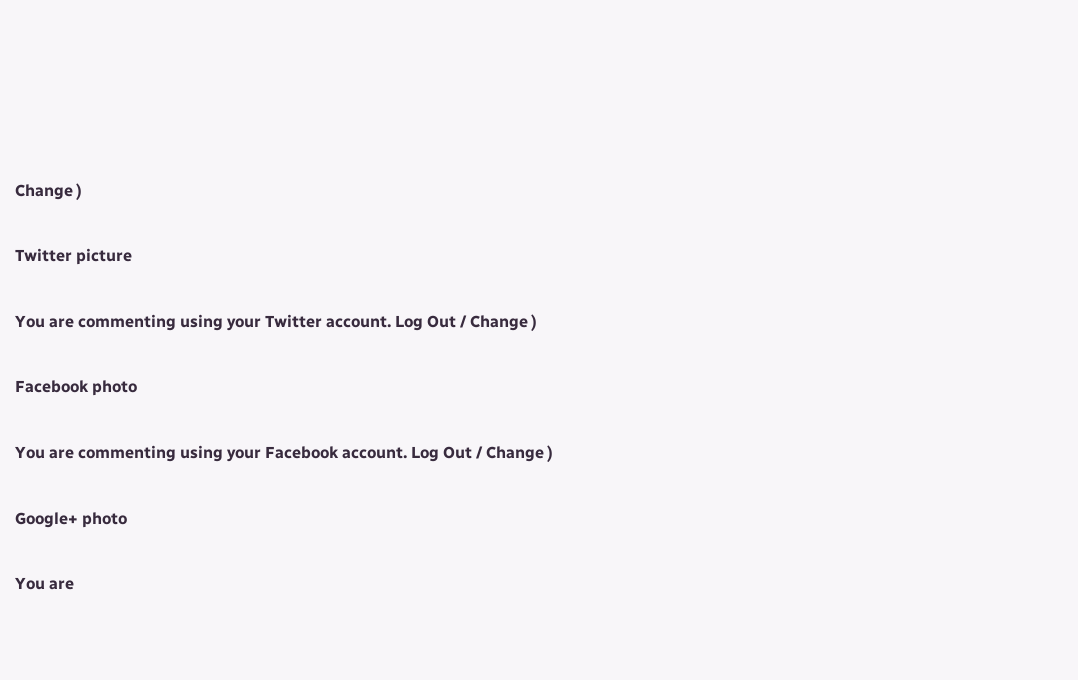Change )

Twitter picture

You are commenting using your Twitter account. Log Out / Change )

Facebook photo

You are commenting using your Facebook account. Log Out / Change )

Google+ photo

You are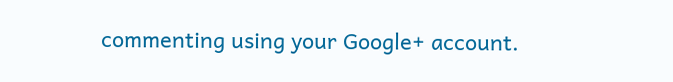commenting using your Google+ account.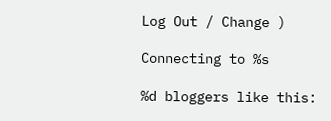Log Out / Change )

Connecting to %s

%d bloggers like this: